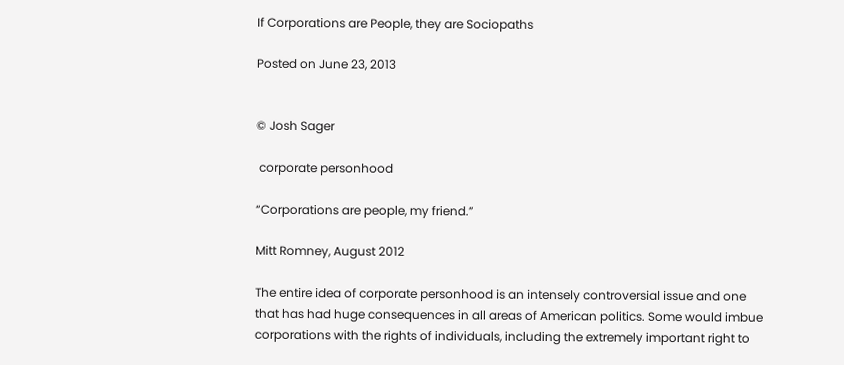If Corporations are People, they are Sociopaths

Posted on June 23, 2013


© Josh Sager

 corporate personhood

“Corporations are people, my friend.”

Mitt Romney, August 2012

The entire idea of corporate personhood is an intensely controversial issue and one that has had huge consequences in all areas of American politics. Some would imbue corporations with the rights of individuals, including the extremely important right to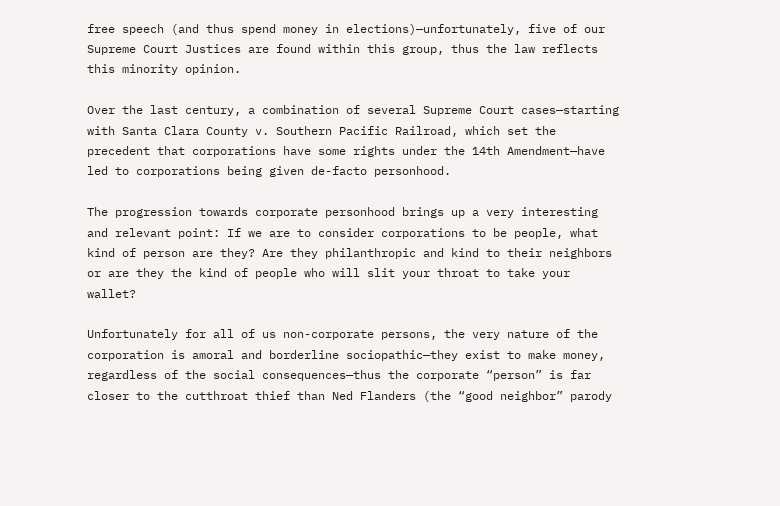free speech (and thus spend money in elections)—unfortunately, five of our Supreme Court Justices are found within this group, thus the law reflects this minority opinion.

Over the last century, a combination of several Supreme Court cases—starting with Santa Clara County v. Southern Pacific Railroad, which set the precedent that corporations have some rights under the 14th Amendment—have led to corporations being given de-facto personhood.

The progression towards corporate personhood brings up a very interesting and relevant point: If we are to consider corporations to be people, what kind of person are they? Are they philanthropic and kind to their neighbors or are they the kind of people who will slit your throat to take your wallet?

Unfortunately for all of us non-corporate persons, the very nature of the corporation is amoral and borderline sociopathic—they exist to make money, regardless of the social consequences—thus the corporate “person” is far closer to the cutthroat thief than Ned Flanders (the “good neighbor” parody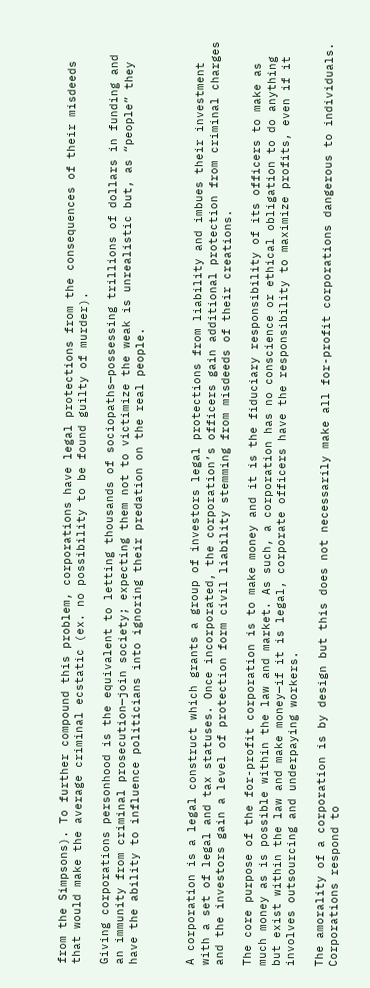from the Simpsons). To further compound this problem, corporations have legal protections from the consequences of their misdeeds that would make the average criminal ecstatic (ex. no possibility to be found guilty of murder).

Giving corporations personhood is the equivalent to letting thousands of sociopaths—possessing trillions of dollars in funding and an immunity from criminal prosecution—join society; expecting them not to victimize the weak is unrealistic but, as “people” they have the ability to influence politicians into ignoring their predation on the real people.



A corporation is a legal construct which grants a group of investors legal protections from liability and imbues their investment with a set of legal and tax statuses. Once incorporated, the corporation’s officers gain additional protection from criminal charges and the investors gain a level of protection form civil liability stemming from misdeeds of their creations.

The core purpose of the for-profit corporation is to make money and it is the fiduciary responsibility of its officers to make as much money as is possible within the law and market. As such, a corporation has no conscience or ethical obligation to do anything but exist within the law and make money—if it is legal, corporate officers have the responsibility to maximize profits, even if it involves outsourcing and underpaying workers.

The amorality of a corporation is by design but this does not necessarily make all for-profit corporations dangerous to individuals. Corporations respond to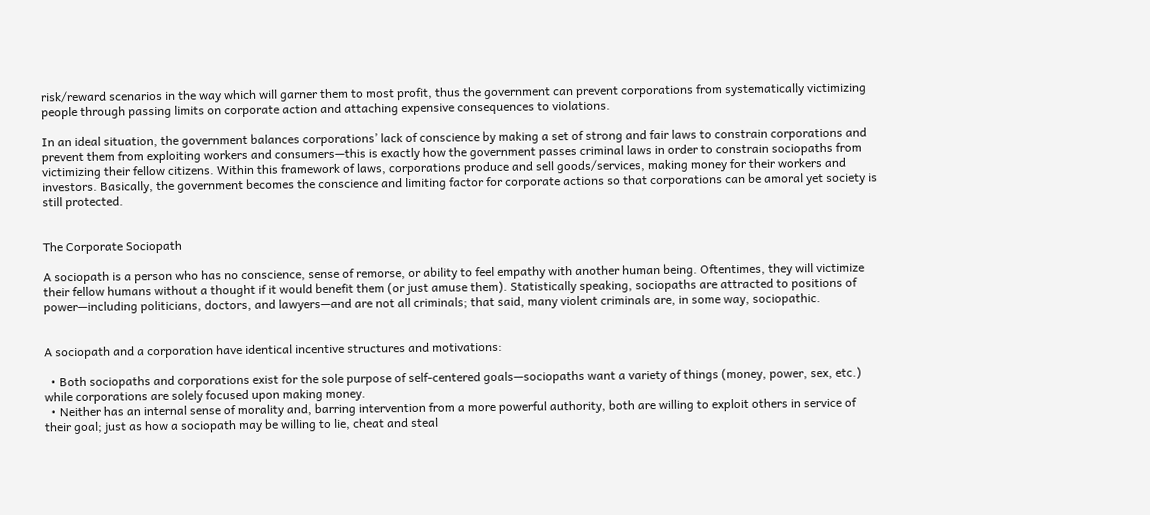risk/reward scenarios in the way which will garner them to most profit, thus the government can prevent corporations from systematically victimizing people through passing limits on corporate action and attaching expensive consequences to violations.

In an ideal situation, the government balances corporations’ lack of conscience by making a set of strong and fair laws to constrain corporations and prevent them from exploiting workers and consumers—this is exactly how the government passes criminal laws in order to constrain sociopaths from victimizing their fellow citizens. Within this framework of laws, corporations produce and sell goods/services, making money for their workers and investors. Basically, the government becomes the conscience and limiting factor for corporate actions so that corporations can be amoral yet society is still protected.


The Corporate Sociopath

A sociopath is a person who has no conscience, sense of remorse, or ability to feel empathy with another human being. Oftentimes, they will victimize their fellow humans without a thought if it would benefit them (or just amuse them). Statistically speaking, sociopaths are attracted to positions of power—including politicians, doctors, and lawyers—and are not all criminals; that said, many violent criminals are, in some way, sociopathic.


A sociopath and a corporation have identical incentive structures and motivations:

  • Both sociopaths and corporations exist for the sole purpose of self-centered goals—sociopaths want a variety of things (money, power, sex, etc.) while corporations are solely focused upon making money.
  • Neither has an internal sense of morality and, barring intervention from a more powerful authority, both are willing to exploit others in service of their goal; just as how a sociopath may be willing to lie, cheat and steal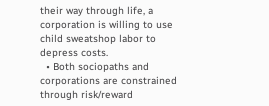their way through life, a corporation is willing to use child sweatshop labor to depress costs.
  • Both sociopaths and corporations are constrained through risk/reward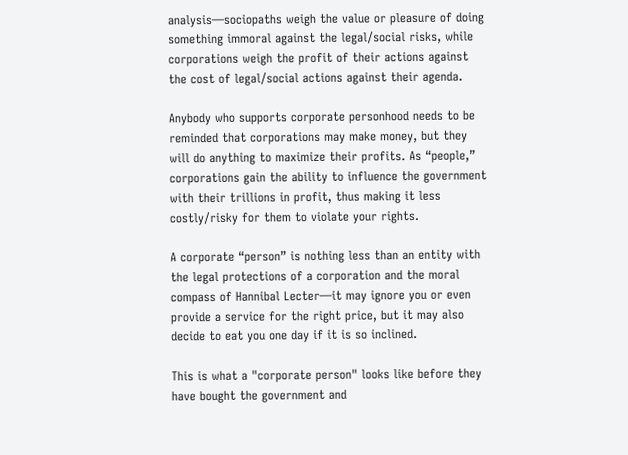analysis—sociopaths weigh the value or pleasure of doing something immoral against the legal/social risks, while corporations weigh the profit of their actions against the cost of legal/social actions against their agenda.

Anybody who supports corporate personhood needs to be reminded that corporations may make money, but they will do anything to maximize their profits. As “people,” corporations gain the ability to influence the government with their trillions in profit, thus making it less costly/risky for them to violate your rights.

A corporate “person” is nothing less than an entity with the legal protections of a corporation and the moral compass of Hannibal Lecter—it may ignore you or even provide a service for the right price, but it may also decide to eat you one day if it is so inclined.

This is what a "corporate person" looks like before they have bought the government and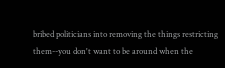bribed politicians into removing the things restricting them--you don't want to be around when the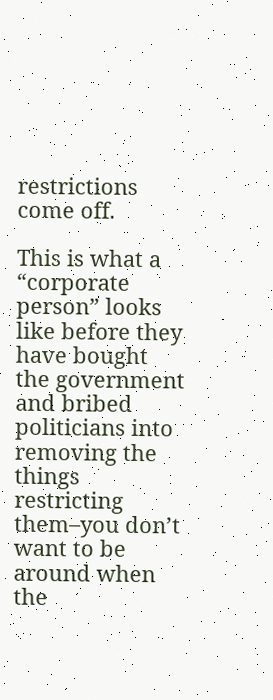restrictions come off.

This is what a “corporate person” looks like before they have bought the government and bribed politicians into removing the things restricting them–you don’t want to be around when the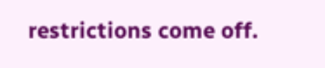restrictions come off.